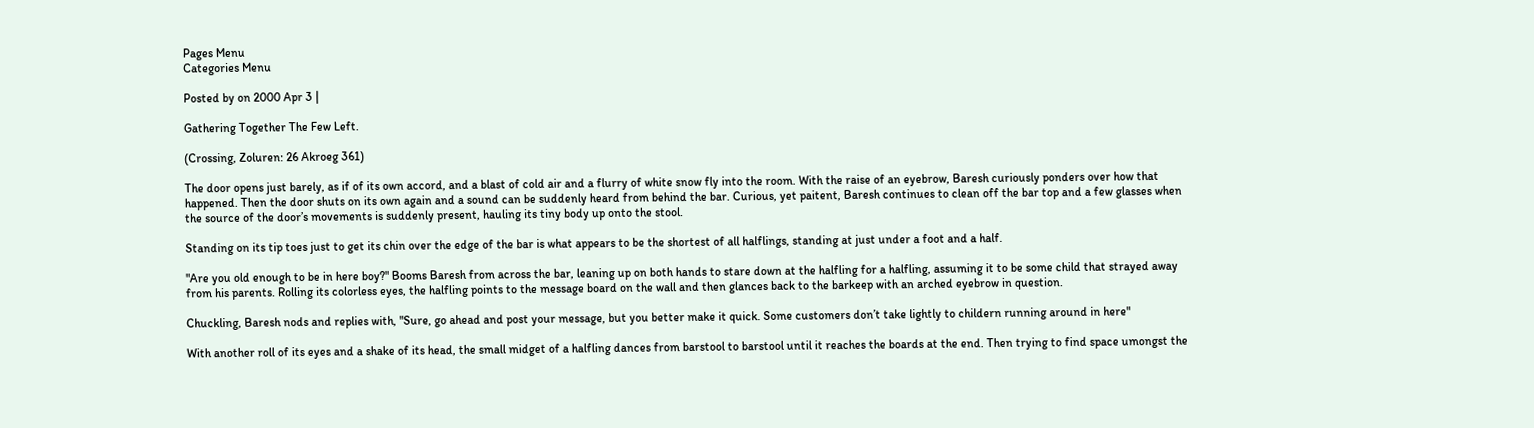Pages Menu
Categories Menu

Posted by on 2000 Apr 3 |

Gathering Together The Few Left.

(Crossing, Zoluren: 26 Akroeg 361)

The door opens just barely, as if of its own accord, and a blast of cold air and a flurry of white snow fly into the room. With the raise of an eyebrow, Baresh curiously ponders over how that happened. Then the door shuts on its own again and a sound can be suddenly heard from behind the bar. Curious, yet paitent, Baresh continues to clean off the bar top and a few glasses when the source of the door’s movements is suddenly present, hauling its tiny body up onto the stool.

Standing on its tip toes just to get its chin over the edge of the bar is what appears to be the shortest of all halflings, standing at just under a foot and a half.

"Are you old enough to be in here boy?" Booms Baresh from across the bar, leaning up on both hands to stare down at the halfling for a halfling, assuming it to be some child that strayed away from his parents. Rolling its colorless eyes, the halfling points to the message board on the wall and then glances back to the barkeep with an arched eyebrow in question.

Chuckling, Baresh nods and replies with, "Sure, go ahead and post your message, but you better make it quick. Some customers don’t take lightly to childern running around in here"

With another roll of its eyes and a shake of its head, the small midget of a halfling dances from barstool to barstool until it reaches the boards at the end. Then trying to find space umongst the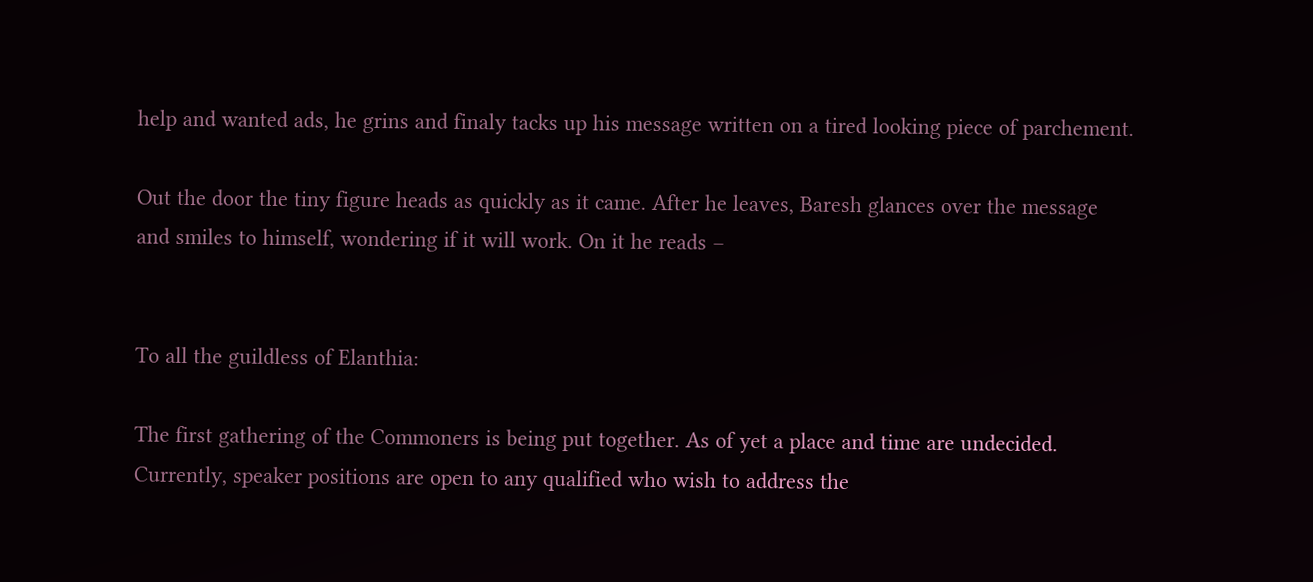help and wanted ads, he grins and finaly tacks up his message written on a tired looking piece of parchement.

Out the door the tiny figure heads as quickly as it came. After he leaves, Baresh glances over the message and smiles to himself, wondering if it will work. On it he reads –


To all the guildless of Elanthia:

The first gathering of the Commoners is being put together. As of yet a place and time are undecided. Currently, speaker positions are open to any qualified who wish to address the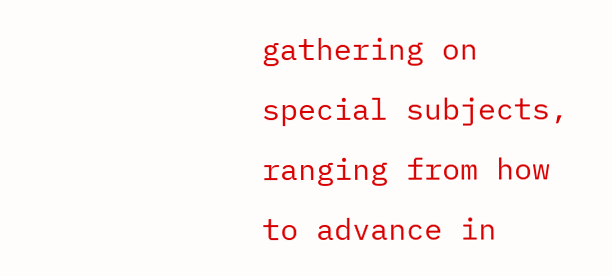gathering on special subjects, ranging from how to advance in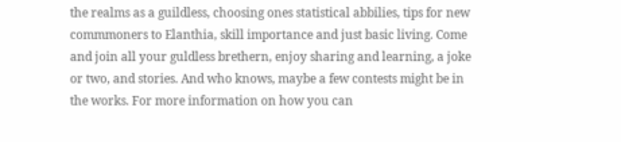the realms as a guildless, choosing ones statistical abbilies, tips for new commmoners to Elanthia, skill importance and just basic living. Come and join all your guldless brethern, enjoy sharing and learning, a joke or two, and stories. And who knows, maybe a few contests might be in the works. For more information on how you can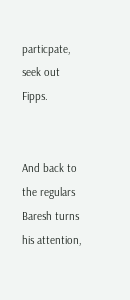particpate, seek out Fipps.


And back to the regulars Baresh turns his attention,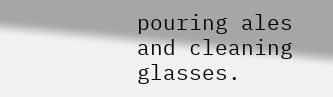pouring ales and cleaning glasses.